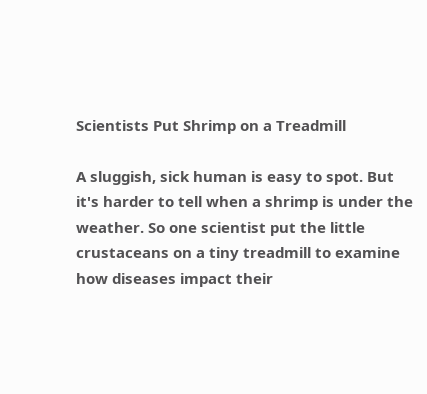Scientists Put Shrimp on a Treadmill

A sluggish, sick human is easy to spot. But it's harder to tell when a shrimp is under the weather. So one scientist put the little crustaceans on a tiny treadmill to examine how diseases impact their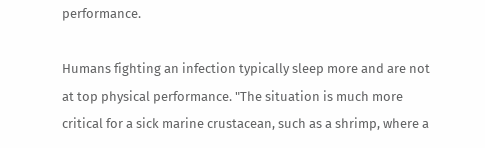performance.

Humans fighting an infection typically sleep more and are not at top physical performance. "The situation is much more critical for a sick marine crustacean, such as a shrimp, where a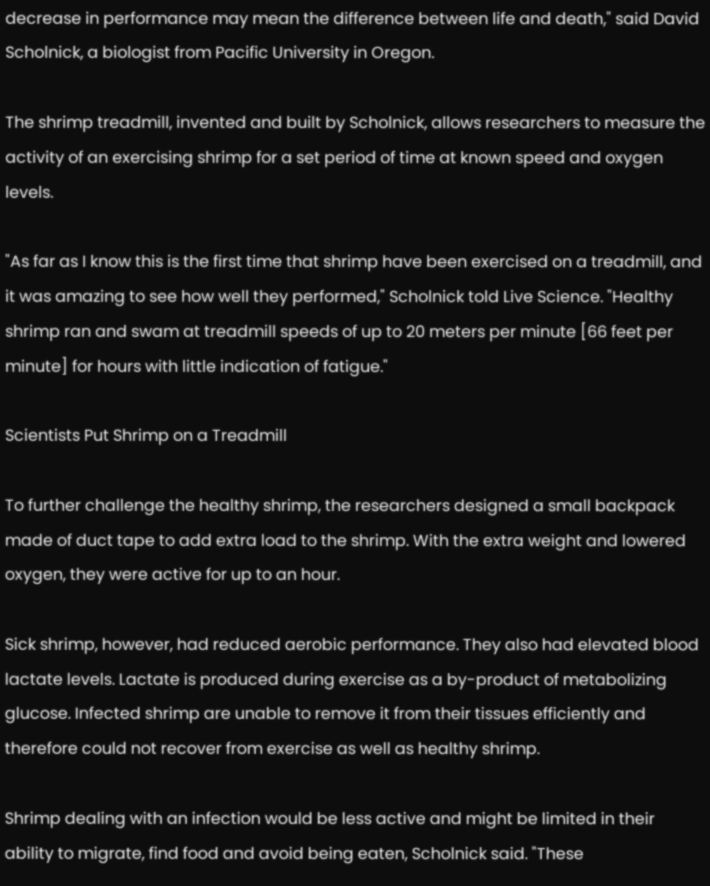decrease in performance may mean the difference between life and death," said David Scholnick, a biologist from Pacific University in Oregon.

The shrimp treadmill, invented and built by Scholnick, allows researchers to measure the activity of an exercising shrimp for a set period of time at known speed and oxygen levels.

"As far as I know this is the first time that shrimp have been exercised on a treadmill, and it was amazing to see how well they performed," Scholnick told Live Science. "Healthy shrimp ran and swam at treadmill speeds of up to 20 meters per minute [66 feet per minute] for hours with little indication of fatigue."

Scientists Put Shrimp on a Treadmill

To further challenge the healthy shrimp, the researchers designed a small backpack made of duct tape to add extra load to the shrimp. With the extra weight and lowered oxygen, they were active for up to an hour.

Sick shrimp, however, had reduced aerobic performance. They also had elevated blood lactate levels. Lactate is produced during exercise as a by-product of metabolizing glucose. Infected shrimp are unable to remove it from their tissues efficiently and therefore could not recover from exercise as well as healthy shrimp.

Shrimp dealing with an infection would be less active and might be limited in their ability to migrate, find food and avoid being eaten, Scholnick said. "These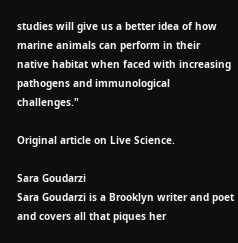studies will give us a better idea of how marine animals can perform in their native habitat when faced with increasing pathogens and immunological challenges."

Original article on Live Science.

Sara Goudarzi
Sara Goudarzi is a Brooklyn writer and poet and covers all that piques her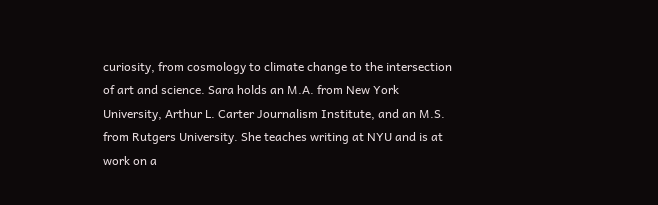curiosity, from cosmology to climate change to the intersection of art and science. Sara holds an M.A. from New York University, Arthur L. Carter Journalism Institute, and an M.S. from Rutgers University. She teaches writing at NYU and is at work on a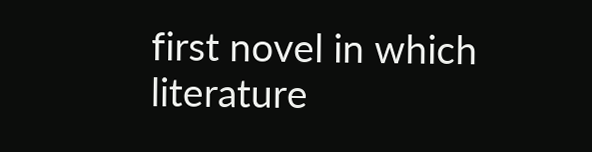first novel in which literature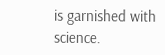is garnished with science.